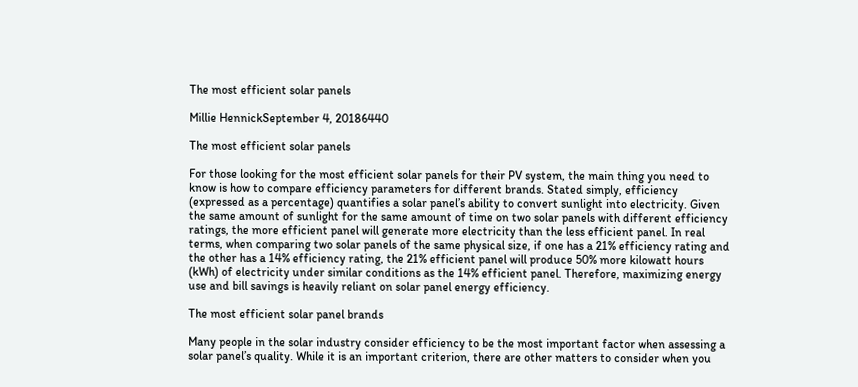The most efficient solar panels

Millie HennickSeptember 4, 20186440

The most efficient solar panels

For those looking for the most efficient solar panels for their PV system, the main thing you need to know is how to compare efficiency parameters for different brands. Stated simply, efficiency (expressed as a percentage) quantifies a solar panel’s ability to convert sunlight into electricity. Given the same amount of sunlight for the same amount of time on two solar panels with different efficiency ratings, the more efficient panel will generate more electricity than the less efficient panel. In real terms, when comparing two solar panels of the same physical size, if one has a 21% efficiency rating and the other has a 14% efficiency rating, the 21% efficient panel will produce 50% more kilowatt hours (kWh) of electricity under similar conditions as the 14% efficient panel. Therefore, maximizing energy use and bill savings is heavily reliant on solar panel energy efficiency.

The most efficient solar panel brands

Many people in the solar industry consider efficiency to be the most important factor when assessing a solar panel’s quality. While it is an important criterion, there are other matters to consider when you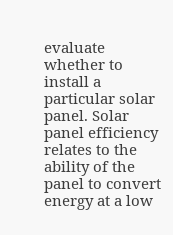evaluate whether to install a particular solar panel. Solar panel efficiency relates to the ability of the panel to convert energy at a low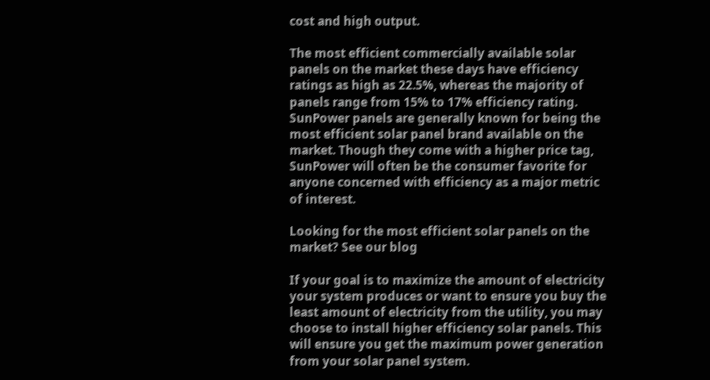cost and high output.

The most efficient commercially available solar panels on the market these days have efficiency ratings as high as 22.5%, whereas the majority of panels range from 15% to 17% efficiency rating. SunPower panels are generally known for being the most efficient solar panel brand available on the market. Though they come with a higher price tag, SunPower will often be the consumer favorite for anyone concerned with efficiency as a major metric of interest.

Looking for the most efficient solar panels on the market? See our blog

If your goal is to maximize the amount of electricity your system produces or want to ensure you buy the least amount of electricity from the utility, you may choose to install higher efficiency solar panels. This will ensure you get the maximum power generation from your solar panel system.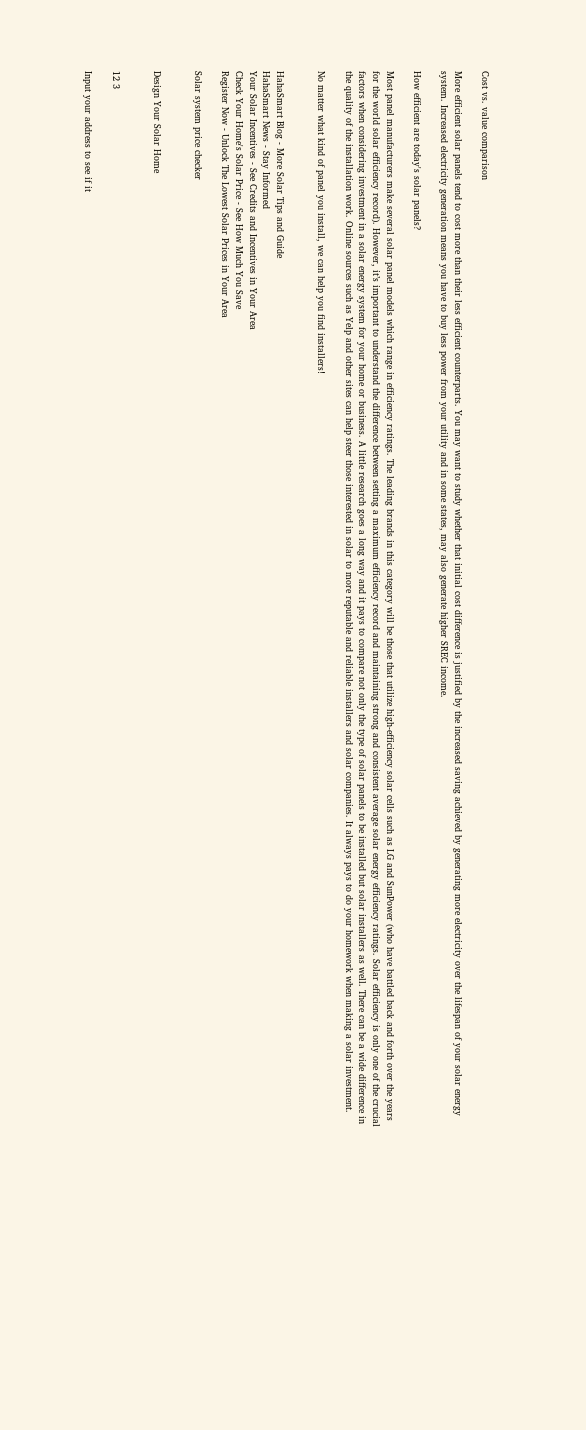Cost vs. value comparison

More efficient solar panels tend to cost more than their less efficient counterparts. You may want to study whether that initial cost difference is justified by the increased saving achieved by generating more electricity over the lifespan of your solar energy system. Increased electricity generation means you have to buy less power from your utility and in some states, may also generate higher SREC income.

How efficient are today's solar panels?

Most panel manufacturers make several solar panel models which range in efficiency ratings. The leading brands in this category will be those that utilize high-efficiency solar cells such as LG and SunPower (who have battled back and forth over the years for the world solar efficiency record). However, it’s important to understand the difference between setting a maximum efficiency record and maintaining strong and consistent average solar energy efficiency ratings. Solar efficiency is only one of the crucial factors when considering investment in a solar energy system for your home or business. A little research goes a long way and it pays to compare not only the type of solar panels to be installed but solar installers as well. There can be a wide difference in the quality of the installation work. Online sources such as Yelp and other sites can help steer those interested in solar to more reputable and reliable installers and solar companies. It always pays to do your homework when making a solar investment.

No matter what kind of panel you install, we can help you find installers!


HahaSmart Blog - More Solar Tips and Guide
HahaSmart News - Stay Informed
Your Solar Incentives - See Credits and Incentives in Your Area
Check Your Home's Solar Price - See How Much You Save
Register Now - Unlock The Lowest Solar Prices in Your Area

Solar system price checker


Design Your Solar Home


12 3

Input your address to see if it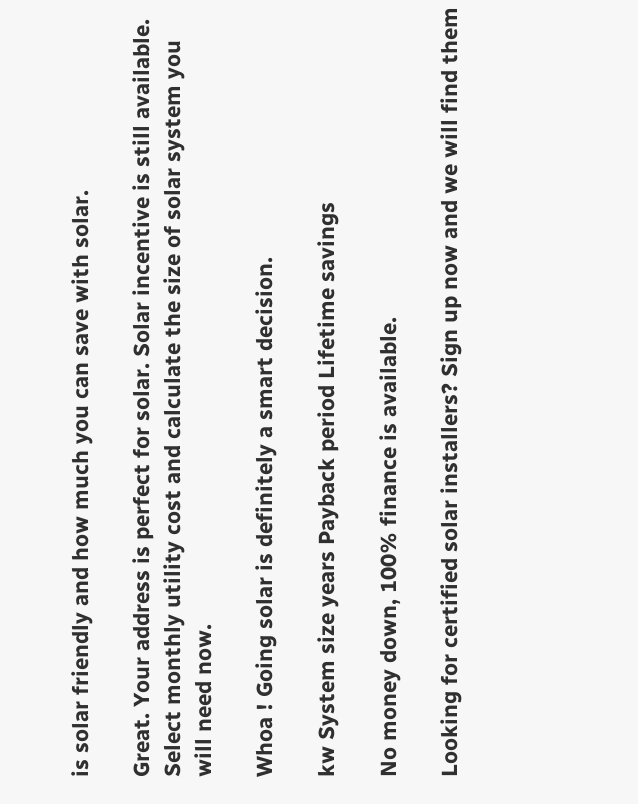is solar friendly and how much you can save with solar.

Great. Your address is perfect for solar. Solar incentive is still available. Select monthly utility cost and calculate the size of solar system you will need now.

Whoa ! Going solar is definitely a smart decision.

kw System size years Payback period Lifetime savings

No money down, 100% finance is available.

Looking for certified solar installers? Sign up now and we will find them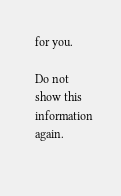for you.

Do not show this information again.